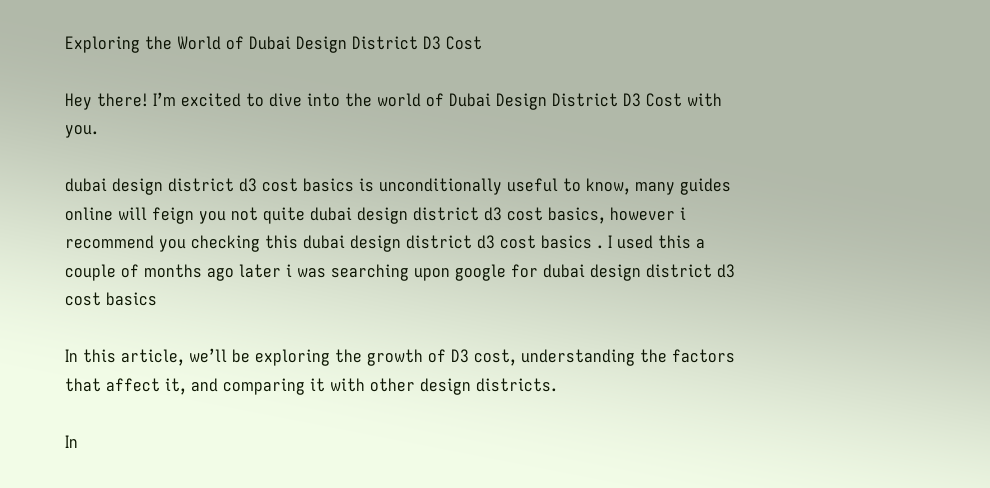Exploring the World of Dubai Design District D3 Cost

Hey there! I’m excited to dive into the world of Dubai Design District D3 Cost with you.

dubai design district d3 cost basics is unconditionally useful to know, many guides online will feign you not quite dubai design district d3 cost basics, however i recommend you checking this dubai design district d3 cost basics . I used this a couple of months ago later i was searching upon google for dubai design district d3 cost basics

In this article, we’ll be exploring the growth of D3 cost, understanding the factors that affect it, and comparing it with other design districts.

In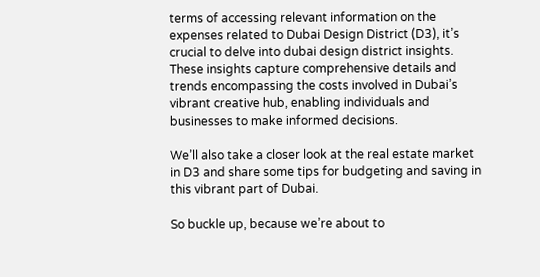terms of accessing relevant information on the expenses related to Dubai Design District (D3), it’s crucial to delve into dubai design district insights. These insights capture comprehensive details and trends encompassing the costs involved in Dubai’s vibrant creative hub, enabling individuals and businesses to make informed decisions.

We’ll also take a closer look at the real estate market in D3 and share some tips for budgeting and saving in this vibrant part of Dubai.

So buckle up, because we’re about to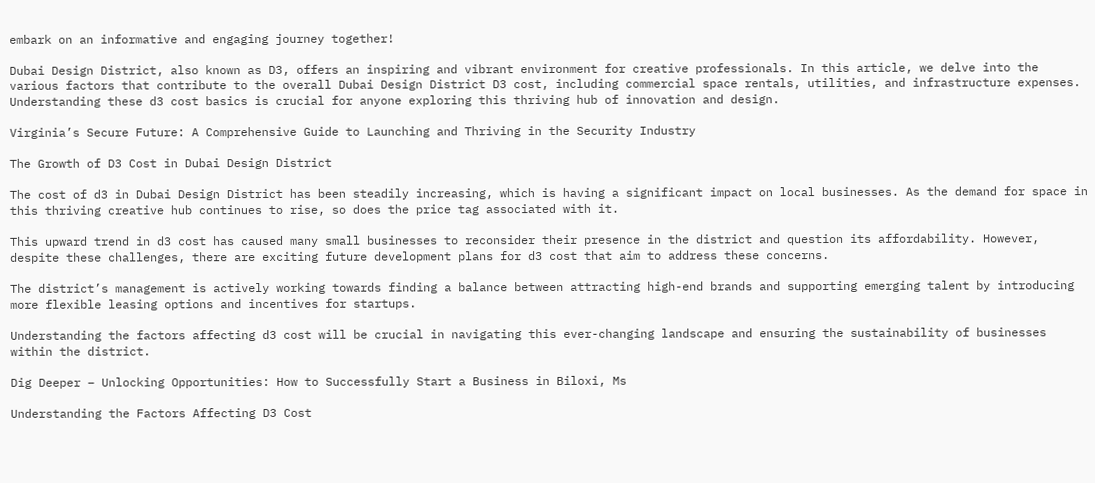embark on an informative and engaging journey together!

Dubai Design District, also known as D3, offers an inspiring and vibrant environment for creative professionals. In this article, we delve into the various factors that contribute to the overall Dubai Design District D3 cost, including commercial space rentals, utilities, and infrastructure expenses. Understanding these d3 cost basics is crucial for anyone exploring this thriving hub of innovation and design.

Virginia’s Secure Future: A Comprehensive Guide to Launching and Thriving in the Security Industry

The Growth of D3 Cost in Dubai Design District

The cost of d3 in Dubai Design District has been steadily increasing, which is having a significant impact on local businesses. As the demand for space in this thriving creative hub continues to rise, so does the price tag associated with it.

This upward trend in d3 cost has caused many small businesses to reconsider their presence in the district and question its affordability. However, despite these challenges, there are exciting future development plans for d3 cost that aim to address these concerns.

The district’s management is actively working towards finding a balance between attracting high-end brands and supporting emerging talent by introducing more flexible leasing options and incentives for startups.

Understanding the factors affecting d3 cost will be crucial in navigating this ever-changing landscape and ensuring the sustainability of businesses within the district.

Dig Deeper – Unlocking Opportunities: How to Successfully Start a Business in Biloxi, Ms

Understanding the Factors Affecting D3 Cost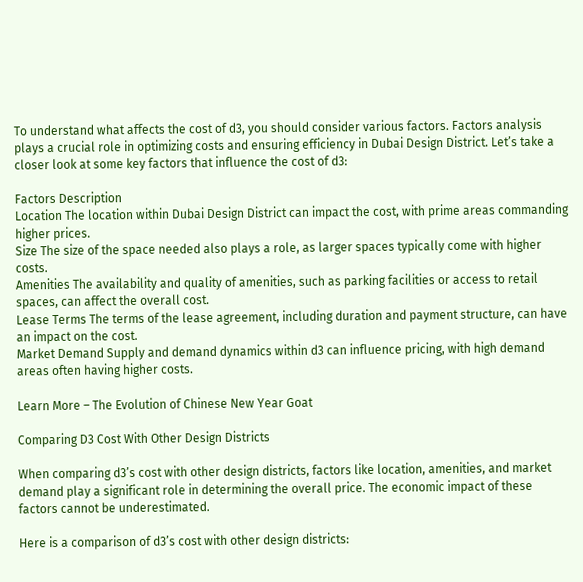To understand what affects the cost of d3, you should consider various factors. Factors analysis plays a crucial role in optimizing costs and ensuring efficiency in Dubai Design District. Let’s take a closer look at some key factors that influence the cost of d3:

Factors Description
Location The location within Dubai Design District can impact the cost, with prime areas commanding higher prices.
Size The size of the space needed also plays a role, as larger spaces typically come with higher costs.
Amenities The availability and quality of amenities, such as parking facilities or access to retail spaces, can affect the overall cost.
Lease Terms The terms of the lease agreement, including duration and payment structure, can have an impact on the cost.
Market Demand Supply and demand dynamics within d3 can influence pricing, with high demand areas often having higher costs.

Learn More – The Evolution of Chinese New Year Goat

Comparing D3 Cost With Other Design Districts

When comparing d3’s cost with other design districts, factors like location, amenities, and market demand play a significant role in determining the overall price. The economic impact of these factors cannot be underestimated.

Here is a comparison of d3’s cost with other design districts: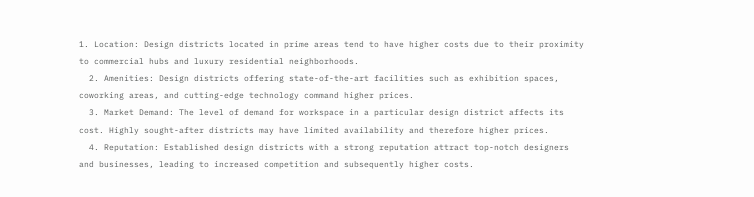1. Location: Design districts located in prime areas tend to have higher costs due to their proximity to commercial hubs and luxury residential neighborhoods.
  2. Amenities: Design districts offering state-of-the-art facilities such as exhibition spaces, coworking areas, and cutting-edge technology command higher prices.
  3. Market Demand: The level of demand for workspace in a particular design district affects its cost. Highly sought-after districts may have limited availability and therefore higher prices.
  4. Reputation: Established design districts with a strong reputation attract top-notch designers and businesses, leading to increased competition and subsequently higher costs.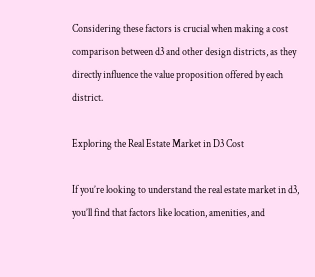Considering these factors is crucial when making a cost comparison between d3 and other design districts, as they directly influence the value proposition offered by each district.

Exploring the Real Estate Market in D3 Cost

If you’re looking to understand the real estate market in d3, you’ll find that factors like location, amenities, and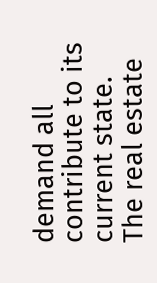demand all contribute to its current state. The real estate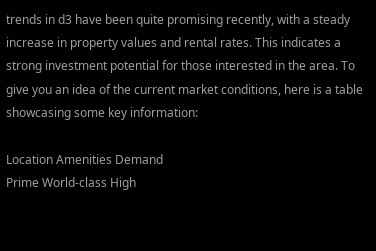trends in d3 have been quite promising recently, with a steady increase in property values and rental rates. This indicates a strong investment potential for those interested in the area. To give you an idea of the current market conditions, here is a table showcasing some key information:

Location Amenities Demand
Prime World-class High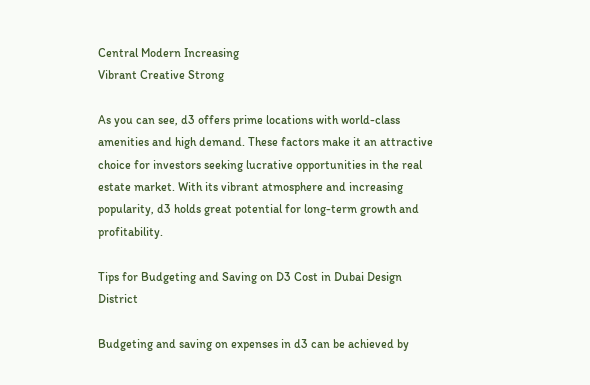Central Modern Increasing
Vibrant Creative Strong

As you can see, d3 offers prime locations with world-class amenities and high demand. These factors make it an attractive choice for investors seeking lucrative opportunities in the real estate market. With its vibrant atmosphere and increasing popularity, d3 holds great potential for long-term growth and profitability.

Tips for Budgeting and Saving on D3 Cost in Dubai Design District

Budgeting and saving on expenses in d3 can be achieved by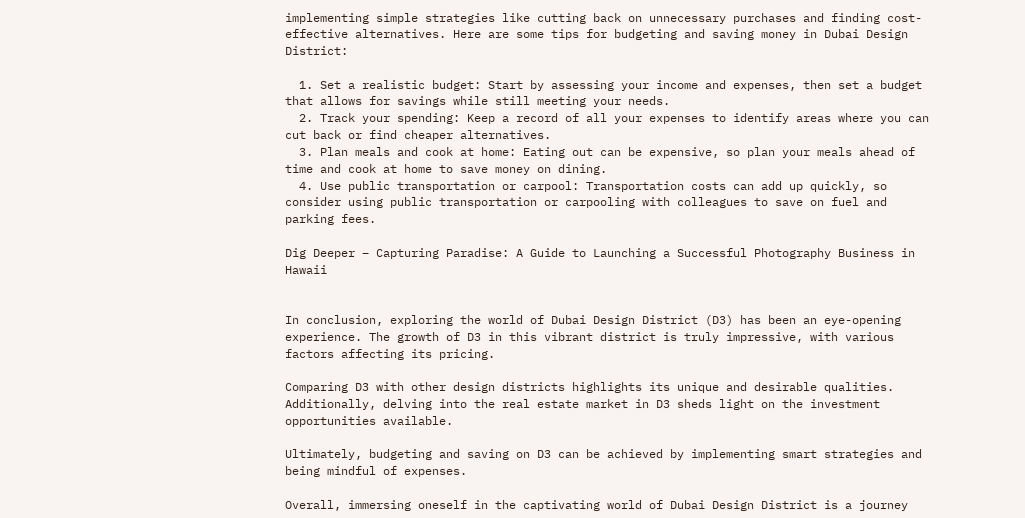implementing simple strategies like cutting back on unnecessary purchases and finding cost-effective alternatives. Here are some tips for budgeting and saving money in Dubai Design District:

  1. Set a realistic budget: Start by assessing your income and expenses, then set a budget that allows for savings while still meeting your needs.
  2. Track your spending: Keep a record of all your expenses to identify areas where you can cut back or find cheaper alternatives.
  3. Plan meals and cook at home: Eating out can be expensive, so plan your meals ahead of time and cook at home to save money on dining.
  4. Use public transportation or carpool: Transportation costs can add up quickly, so consider using public transportation or carpooling with colleagues to save on fuel and parking fees.

Dig Deeper – Capturing Paradise: A Guide to Launching a Successful Photography Business in Hawaii


In conclusion, exploring the world of Dubai Design District (D3) has been an eye-opening experience. The growth of D3 in this vibrant district is truly impressive, with various factors affecting its pricing.

Comparing D3 with other design districts highlights its unique and desirable qualities. Additionally, delving into the real estate market in D3 sheds light on the investment opportunities available.

Ultimately, budgeting and saving on D3 can be achieved by implementing smart strategies and being mindful of expenses.

Overall, immersing oneself in the captivating world of Dubai Design District is a journey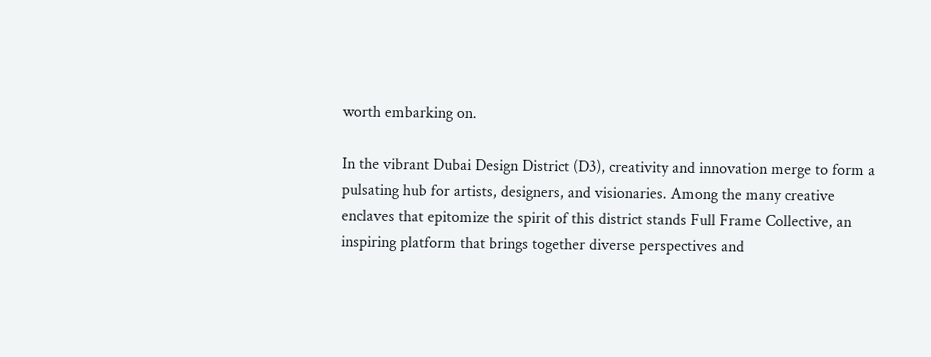worth embarking on.

In the vibrant Dubai Design District (D3), creativity and innovation merge to form a pulsating hub for artists, designers, and visionaries. Among the many creative enclaves that epitomize the spirit of this district stands Full Frame Collective, an inspiring platform that brings together diverse perspectives and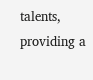talents, providing a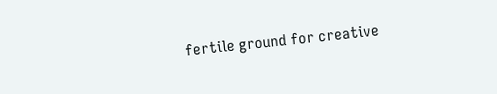fertile ground for creative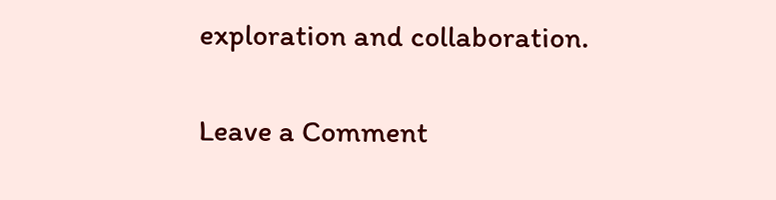exploration and collaboration.

Leave a Comment